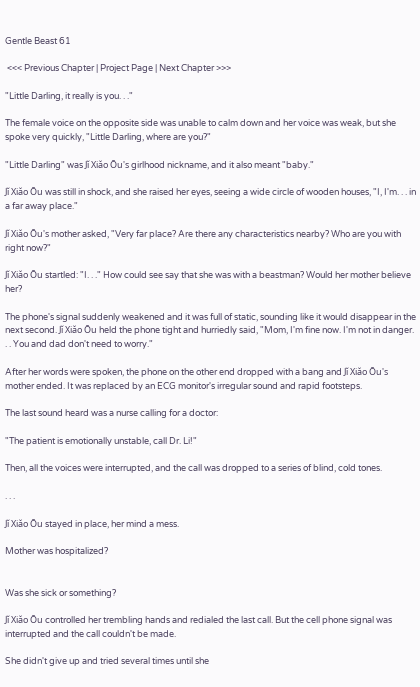Gentle Beast 61

 <<< Previous Chapter | Project Page | Next Chapter >>>

"Little Darling, it really is you. . ."

The female voice on the opposite side was unable to calm down and her voice was weak, but she spoke very quickly, "Little Darling, where are you?"

"Little Darling" was Jǐ Xiǎo Ōu's girlhood nickname, and it also meant "baby."

Jǐ Xiǎo Ōu was still in shock, and she raised her eyes, seeing a wide circle of wooden houses, "I, I'm. . . in a far away place."

Jǐ Xiǎo Ōu's mother asked, "Very far place? Are there any characteristics nearby? Who are you with right now?"

Jǐ Xiǎo Ōu startled: "I. . ." How could see say that she was with a beastman? Would her mother believe her?

The phone's signal suddenly weakened and it was full of static, sounding like it would disappear in the next second. Jǐ Xiǎo Ōu held the phone tight and hurriedly said, "Mom, I'm fine now. I'm not in danger. . . You and dad don't need to worry."

After her words were spoken, the phone on the other end dropped with a bang and Jǐ Xiǎo Ōu's mother ended. It was replaced by an ECG monitor's irregular sound and rapid footsteps.

The last sound heard was a nurse calling for a doctor:

"The patient is emotionally unstable, call Dr. Li!"

Then, all the voices were interrupted, and the call was dropped to a series of blind, cold tones.

. . .

Jǐ Xiǎo Ōu stayed in place, her mind a mess.

Mother was hospitalized?


Was she sick or something?

Jǐ Xiǎo Ōu controlled her trembling hands and redialed the last call. But the cell phone signal was interrupted and the call couldn't be made.

She didn't give up and tried several times until she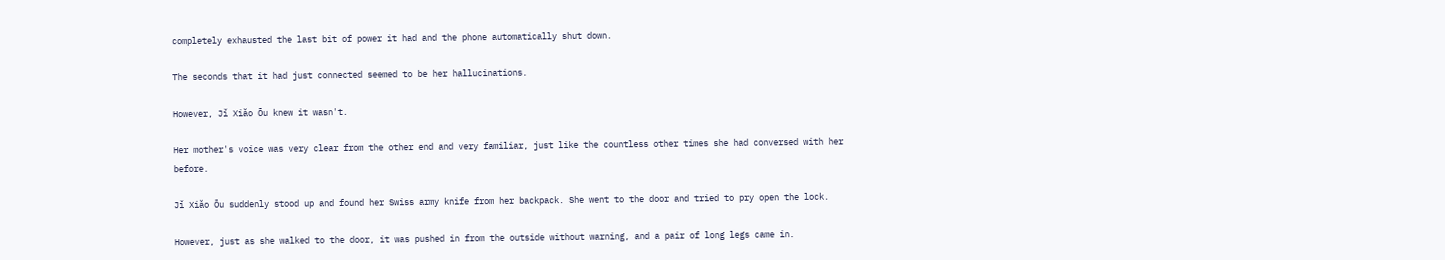completely exhausted the last bit of power it had and the phone automatically shut down.

The seconds that it had just connected seemed to be her hallucinations.

However, Jǐ Xiǎo Ōu knew it wasn't.

Her mother's voice was very clear from the other end and very familiar, just like the countless other times she had conversed with her before.

Jǐ Xiǎo Ōu suddenly stood up and found her Swiss army knife from her backpack. She went to the door and tried to pry open the lock.

However, just as she walked to the door, it was pushed in from the outside without warning, and a pair of long legs came in.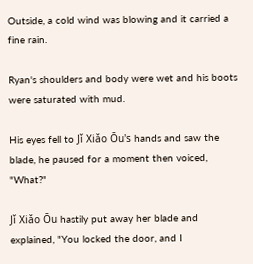Outside, a cold wind was blowing and it carried a fine rain.

Ryan's shoulders and body were wet and his boots were saturated with mud.

His eyes fell to Jǐ Xiǎo Ōu's hands and saw the blade, he paused for a moment then voiced, "What?"

Jǐ Xiǎo Ōu hastily put away her blade and explained, "You locked the door, and I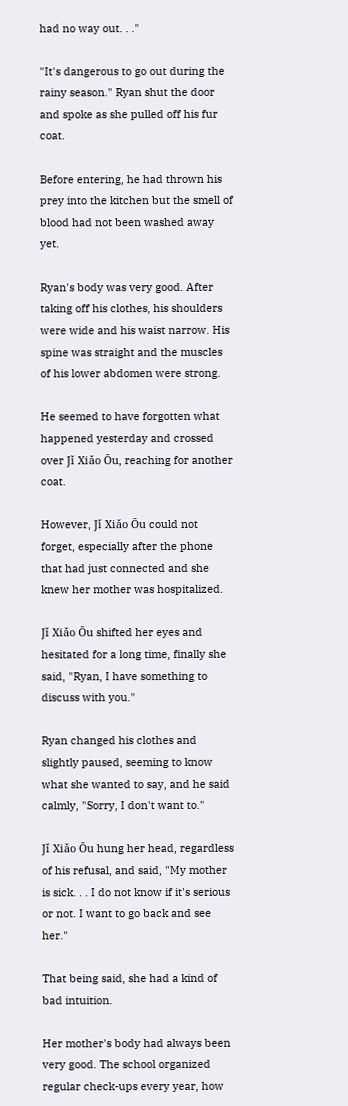had no way out. . ."

"It's dangerous to go out during the rainy season." Ryan shut the door and spoke as she pulled off his fur coat.

Before entering, he had thrown his prey into the kitchen but the smell of blood had not been washed away yet.

Ryan's body was very good. After taking off his clothes, his shoulders were wide and his waist narrow. His spine was straight and the muscles of his lower abdomen were strong.

He seemed to have forgotten what happened yesterday and crossed over Jǐ Xiǎo Ōu, reaching for another coat.

However, Jǐ Xiǎo Ōu could not forget, especially after the phone that had just connected and she knew her mother was hospitalized.

Jǐ Xiǎo Ōu shifted her eyes and hesitated for a long time, finally she said, "Ryan, I have something to discuss with you."

Ryan changed his clothes and slightly paused, seeming to know what she wanted to say, and he said calmly, "Sorry, I don't want to."

Jǐ Xiǎo Ōu hung her head, regardless of his refusal, and said, "My mother is sick. . . I do not know if it's serious or not. I want to go back and see her."

That being said, she had a kind of bad intuition.

Her mother's body had always been very good. The school organized regular check-ups every year, how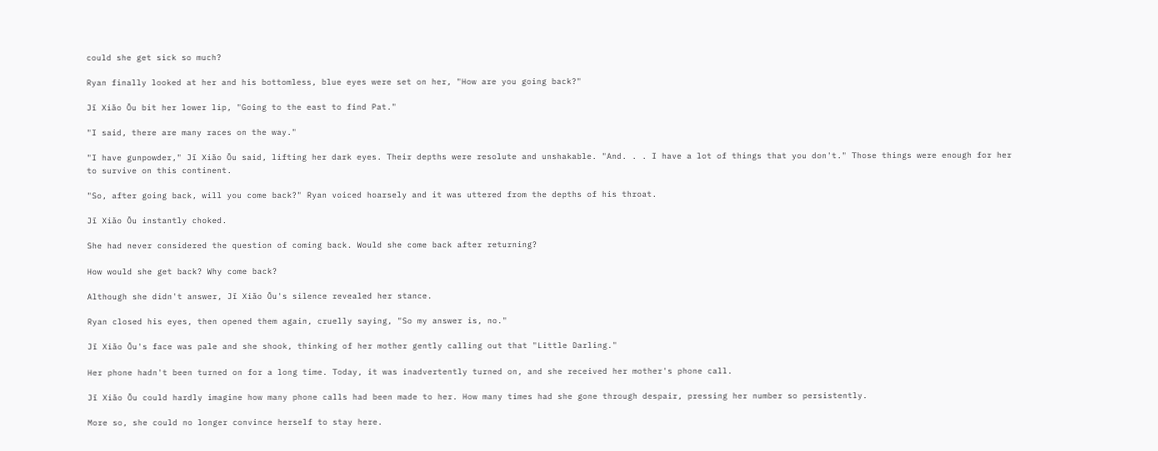could she get sick so much?

Ryan finally looked at her and his bottomless, blue eyes were set on her, "How are you going back?"

Jǐ Xiǎo Ōu bit her lower lip, "Going to the east to find Pat."

"I said, there are many races on the way."

"I have gunpowder," Jǐ Xiǎo Ōu said, lifting her dark eyes. Their depths were resolute and unshakable. "And. . . I have a lot of things that you don't." Those things were enough for her to survive on this continent.

"So, after going back, will you come back?" Ryan voiced hoarsely and it was uttered from the depths of his throat.

Jǐ Xiǎo Ōu instantly choked.

She had never considered the question of coming back. Would she come back after returning?

How would she get back? Why come back?

Although she didn't answer, Jǐ Xiǎo Ōu's silence revealed her stance.

Ryan closed his eyes, then opened them again, cruelly saying, "So my answer is, no."

Jǐ Xiǎo Ōu's face was pale and she shook, thinking of her mother gently calling out that "Little Darling."

Her phone hadn't been turned on for a long time. Today, it was inadvertently turned on, and she received her mother's phone call.

Jǐ Xiǎo Ōu could hardly imagine how many phone calls had been made to her. How many times had she gone through despair, pressing her number so persistently.

More so, she could no longer convince herself to stay here.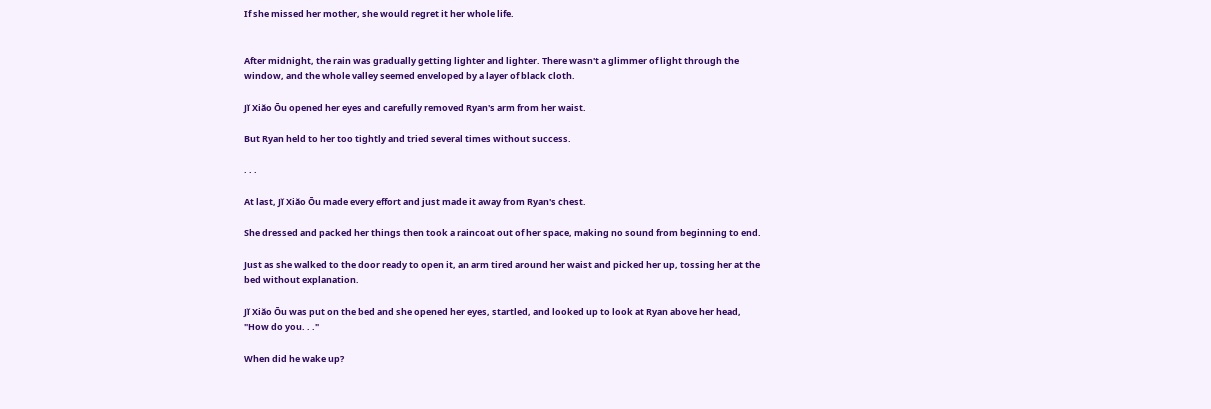If she missed her mother, she would regret it her whole life.


After midnight, the rain was gradually getting lighter and lighter. There wasn't a glimmer of light through the window, and the whole valley seemed enveloped by a layer of black cloth.

Jǐ Xiǎo Ōu opened her eyes and carefully removed Ryan's arm from her waist.

But Ryan held to her too tightly and tried several times without success.

. . .

At last, Jǐ Xiǎo Ōu made every effort and just made it away from Ryan's chest.

She dressed and packed her things then took a raincoat out of her space, making no sound from beginning to end.

Just as she walked to the door ready to open it, an arm tired around her waist and picked her up, tossing her at the bed without explanation.

Jǐ Xiǎo Ōu was put on the bed and she opened her eyes, startled, and looked up to look at Ryan above her head, "How do you. . ."

When did he wake up?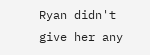Ryan didn't give her any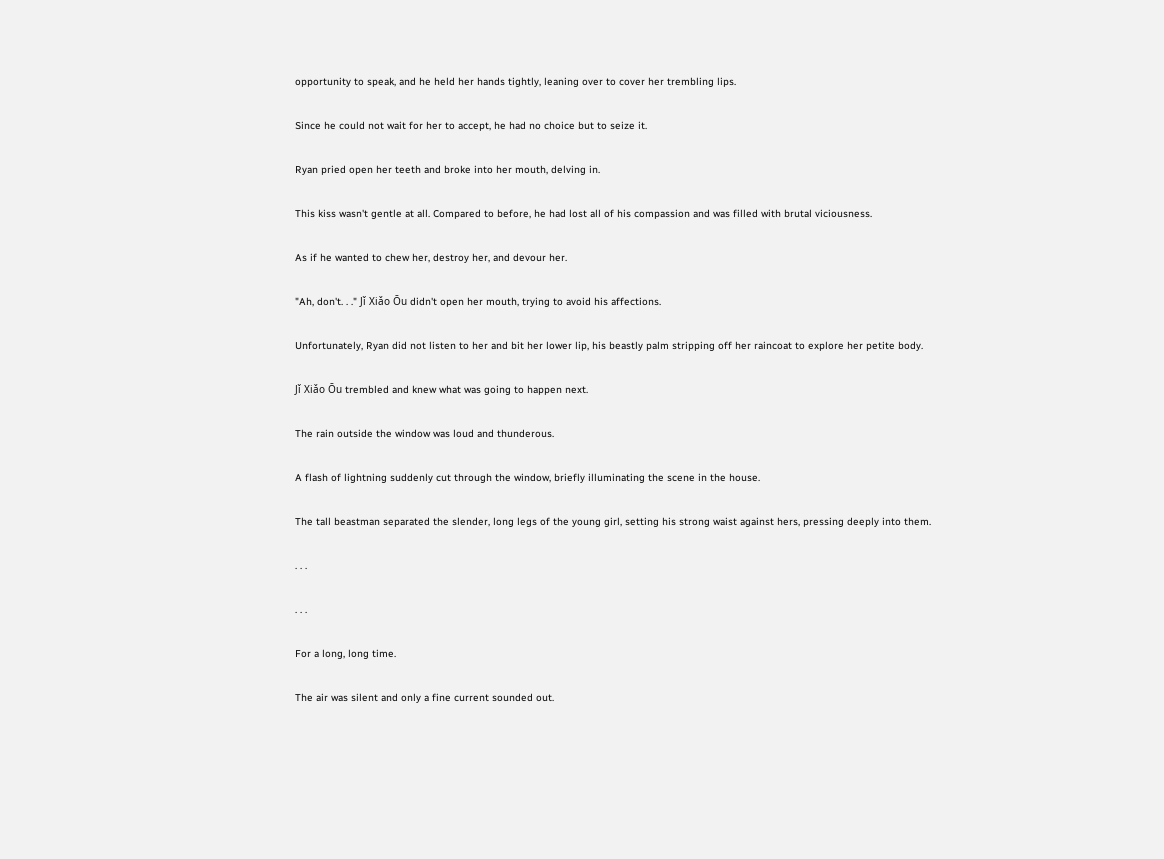opportunity to speak, and he held her hands tightly, leaning over to cover her trembling lips.

Since he could not wait for her to accept, he had no choice but to seize it.

Ryan pried open her teeth and broke into her mouth, delving in.

This kiss wasn't gentle at all. Compared to before, he had lost all of his compassion and was filled with brutal viciousness.

As if he wanted to chew her, destroy her, and devour her.

"Ah, don't. . ." Jǐ Xiǎo Ōu didn't open her mouth, trying to avoid his affections.

Unfortunately, Ryan did not listen to her and bit her lower lip, his beastly palm stripping off her raincoat to explore her petite body.

Jǐ Xiǎo Ōu trembled and knew what was going to happen next.

The rain outside the window was loud and thunderous.

A flash of lightning suddenly cut through the window, briefly illuminating the scene in the house.

The tall beastman separated the slender, long legs of the young girl, setting his strong waist against hers, pressing deeply into them.

. . .

. . .

For a long, long time.

The air was silent and only a fine current sounded out.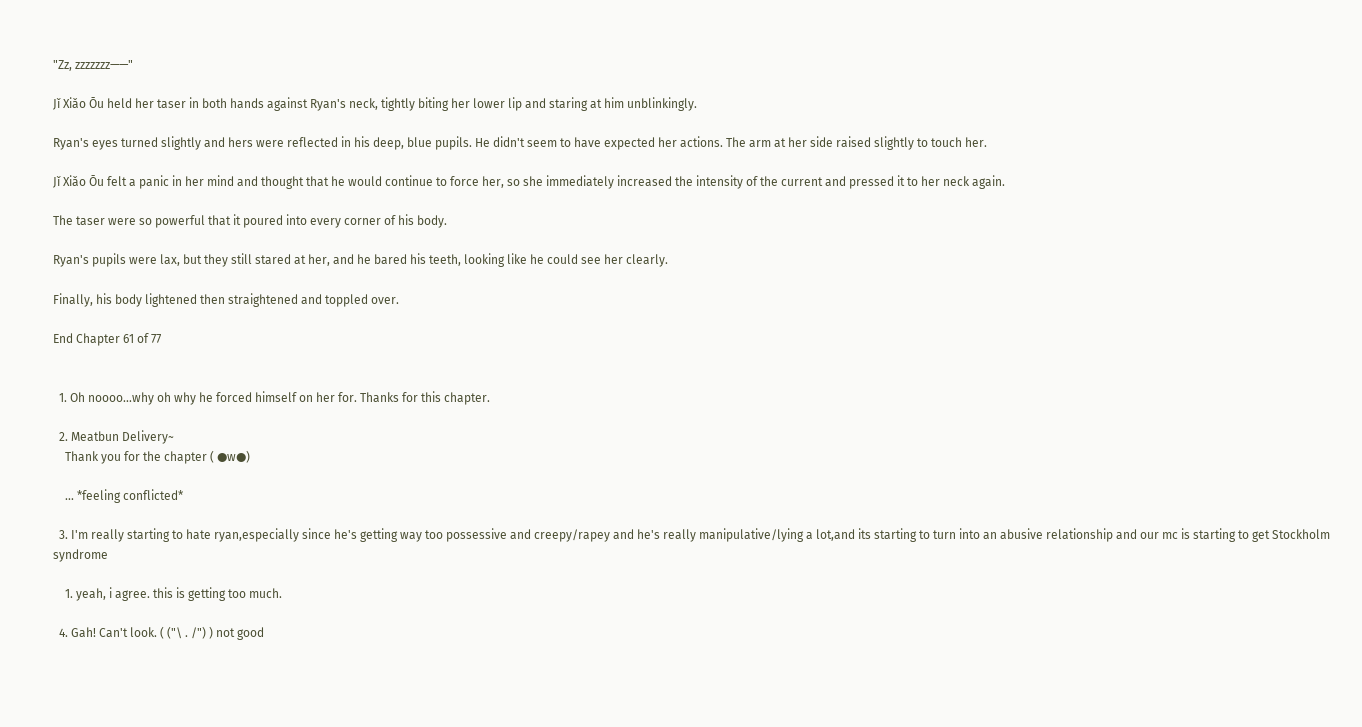"Zz, zzzzzzz——"

Jǐ Xiǎo Ōu held her taser in both hands against Ryan's neck, tightly biting her lower lip and staring at him unblinkingly.

Ryan's eyes turned slightly and hers were reflected in his deep, blue pupils. He didn't seem to have expected her actions. The arm at her side raised slightly to touch her.

Jǐ Xiǎo Ōu felt a panic in her mind and thought that he would continue to force her, so she immediately increased the intensity of the current and pressed it to her neck again.

The taser were so powerful that it poured into every corner of his body.

Ryan's pupils were lax, but they still stared at her, and he bared his teeth, looking like he could see her clearly.

Finally, his body lightened then straightened and toppled over.

End Chapter 61 of 77


  1. Oh noooo...why oh why he forced himself on her for. Thanks for this chapter.

  2. Meatbun Delivery~
    Thank you for the chapter ( ●w●)

    ... *feeling conflicted*

  3. I'm really starting to hate ryan,especially since he's getting way too possessive and creepy/rapey and he's really manipulative/lying a lot,and its starting to turn into an abusive relationship and our mc is starting to get Stockholm syndrome

    1. yeah, i agree. this is getting too much.

  4. Gah! Can't look. ( ("\ . /") ) not good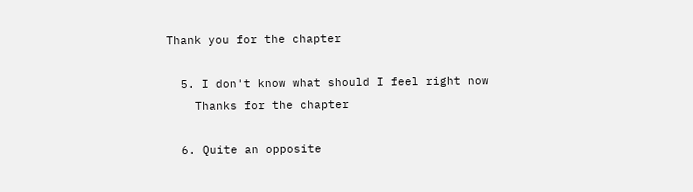Thank you for the chapter

  5. I don't know what should I feel right now
    Thanks for the chapter

  6. Quite an opposite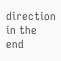direction in the end